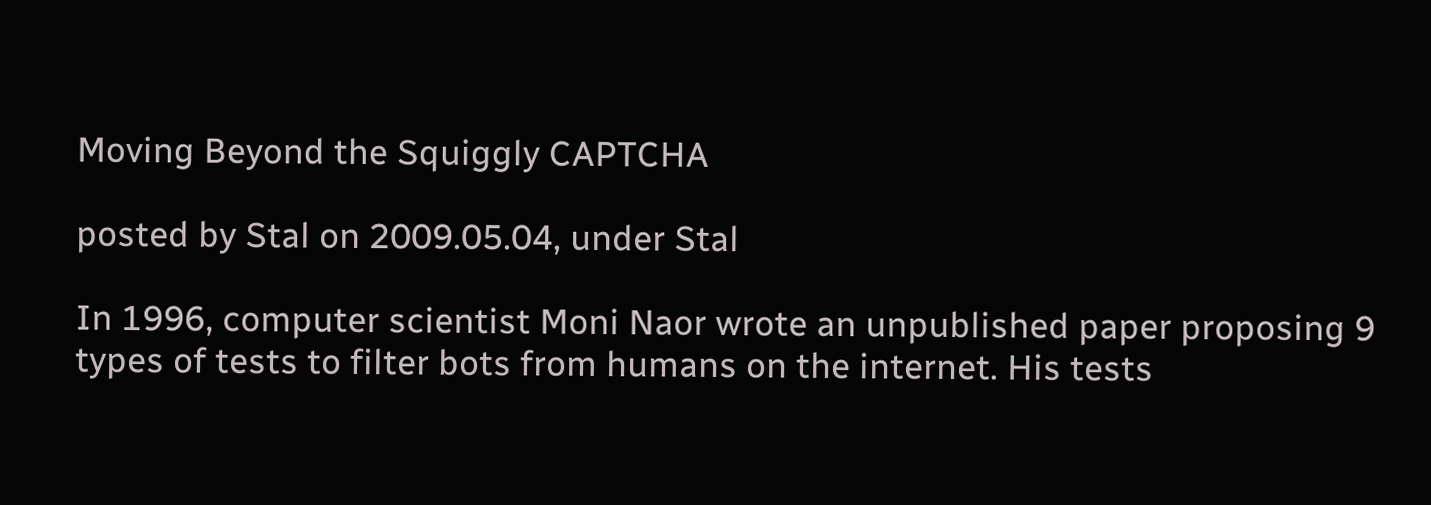Moving Beyond the Squiggly CAPTCHA

posted by Stal on 2009.05.04, under Stal

In 1996, computer scientist Moni Naor wrote an unpublished paper proposing 9 types of tests to filter bots from humans on the internet. His tests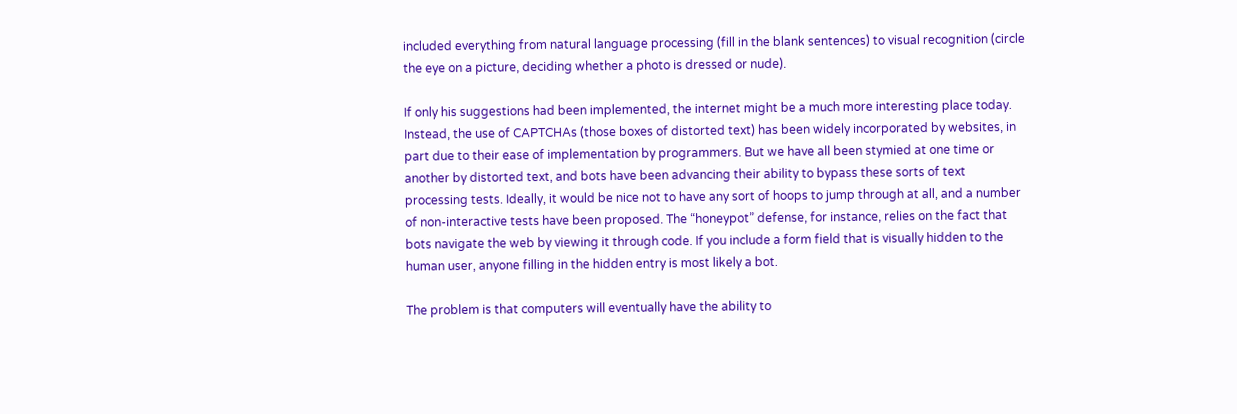included everything from natural language processing (fill in the blank sentences) to visual recognition (circle the eye on a picture, deciding whether a photo is dressed or nude).

If only his suggestions had been implemented, the internet might be a much more interesting place today. Instead, the use of CAPTCHAs (those boxes of distorted text) has been widely incorporated by websites, in part due to their ease of implementation by programmers. But we have all been stymied at one time or another by distorted text, and bots have been advancing their ability to bypass these sorts of text processing tests. Ideally, it would be nice not to have any sort of hoops to jump through at all, and a number of non-interactive tests have been proposed. The “honeypot” defense, for instance, relies on the fact that bots navigate the web by viewing it through code. If you include a form field that is visually hidden to the human user, anyone filling in the hidden entry is most likely a bot.

The problem is that computers will eventually have the ability to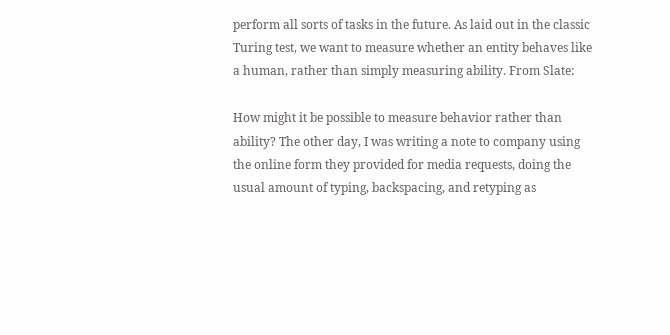perform all sorts of tasks in the future. As laid out in the classic Turing test, we want to measure whether an entity behaves like a human, rather than simply measuring ability. From Slate:

How might it be possible to measure behavior rather than ability? The other day, I was writing a note to company using the online form they provided for media requests, doing the usual amount of typing, backspacing, and retyping as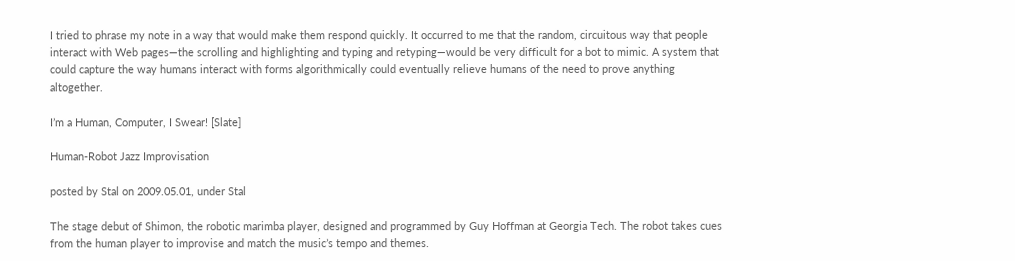I tried to phrase my note in a way that would make them respond quickly. It occurred to me that the random, circuitous way that people interact with Web pages—the scrolling and highlighting and typing and retyping—would be very difficult for a bot to mimic. A system that could capture the way humans interact with forms algorithmically could eventually relieve humans of the need to prove anything altogether.

I’m a Human, Computer, I Swear! [Slate]

Human-Robot Jazz Improvisation

posted by Stal on 2009.05.01, under Stal

The stage debut of Shimon, the robotic marimba player, designed and programmed by Guy Hoffman at Georgia Tech. The robot takes cues from the human player to improvise and match the music’s tempo and themes.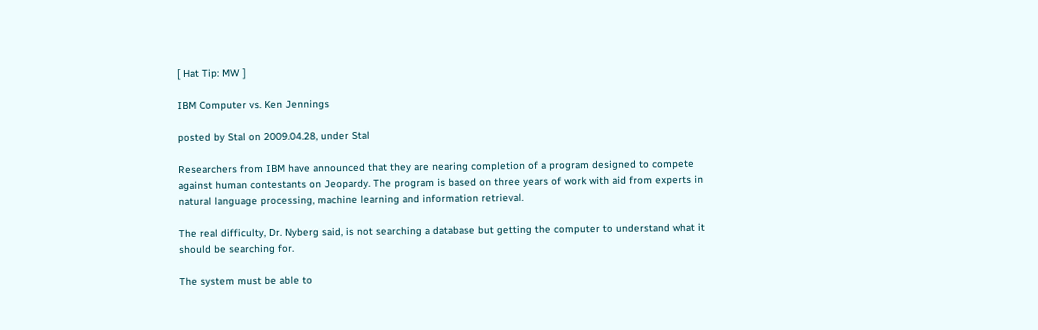[ Hat Tip: MW ]

IBM Computer vs. Ken Jennings

posted by Stal on 2009.04.28, under Stal

Researchers from IBM have announced that they are nearing completion of a program designed to compete against human contestants on Jeopardy. The program is based on three years of work with aid from experts in natural language processing, machine learning and information retrieval.

The real difficulty, Dr. Nyberg said, is not searching a database but getting the computer to understand what it should be searching for.

The system must be able to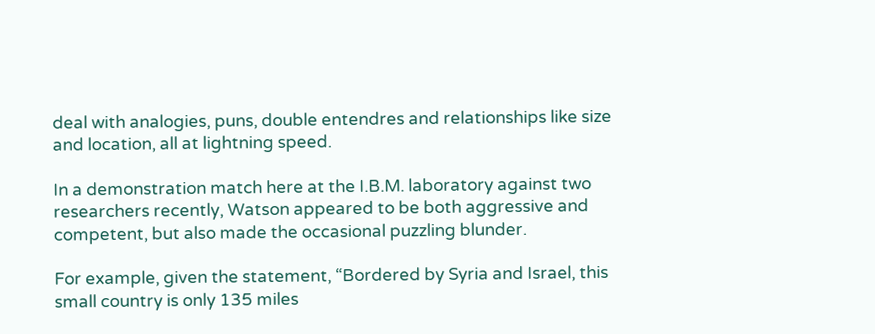deal with analogies, puns, double entendres and relationships like size and location, all at lightning speed.

In a demonstration match here at the I.B.M. laboratory against two researchers recently, Watson appeared to be both aggressive and competent, but also made the occasional puzzling blunder.

For example, given the statement, “Bordered by Syria and Israel, this small country is only 135 miles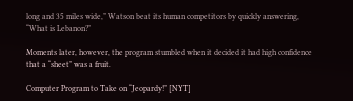long and 35 miles wide,” Watson beat its human competitors by quickly answering, “What is Lebanon?”

Moments later, however, the program stumbled when it decided it had high confidence that a “sheet” was a fruit.

Computer Program to Take on “Jeopardy!” [NYT]